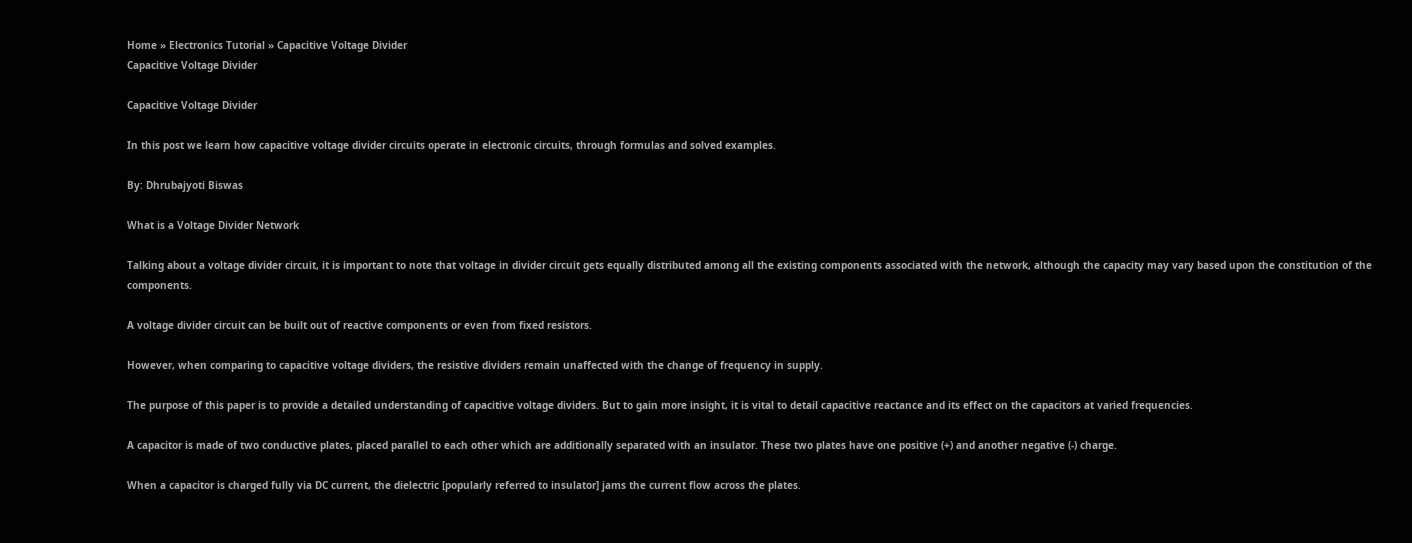Home » Electronics Tutorial » Capacitive Voltage Divider
Capacitive Voltage Divider

Capacitive Voltage Divider

In this post we learn how capacitive voltage divider circuits operate in electronic circuits, through formulas and solved examples.

By: Dhrubajyoti Biswas

What is a Voltage Divider Network

Talking about a voltage divider circuit, it is important to note that voltage in divider circuit gets equally distributed among all the existing components associated with the network, although the capacity may vary based upon the constitution of the components.

A voltage divider circuit can be built out of reactive components or even from fixed resistors.

However, when comparing to capacitive voltage dividers, the resistive dividers remain unaffected with the change of frequency in supply.

The purpose of this paper is to provide a detailed understanding of capacitive voltage dividers. But to gain more insight, it is vital to detail capacitive reactance and its effect on the capacitors at varied frequencies.

A capacitor is made of two conductive plates, placed parallel to each other which are additionally separated with an insulator. These two plates have one positive (+) and another negative (-) charge.

When a capacitor is charged fully via DC current, the dielectric [popularly referred to insulator] jams the current flow across the plates.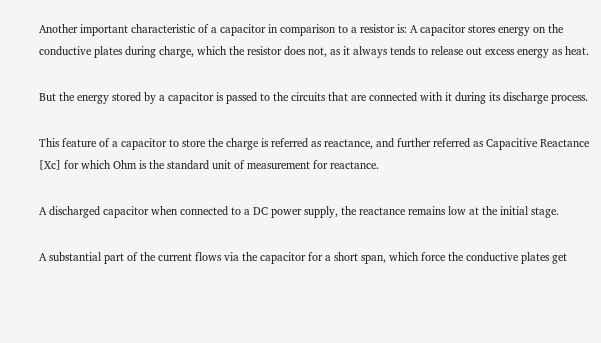Another important characteristic of a capacitor in comparison to a resistor is: A capacitor stores energy on the conductive plates during charge, which the resistor does not, as it always tends to release out excess energy as heat.

But the energy stored by a capacitor is passed to the circuits that are connected with it during its discharge process.

This feature of a capacitor to store the charge is referred as reactance, and further referred as Capacitive Reactance [Xc] for which Ohm is the standard unit of measurement for reactance.

A discharged capacitor when connected to a DC power supply, the reactance remains low at the initial stage.

A substantial part of the current flows via the capacitor for a short span, which force the conductive plates get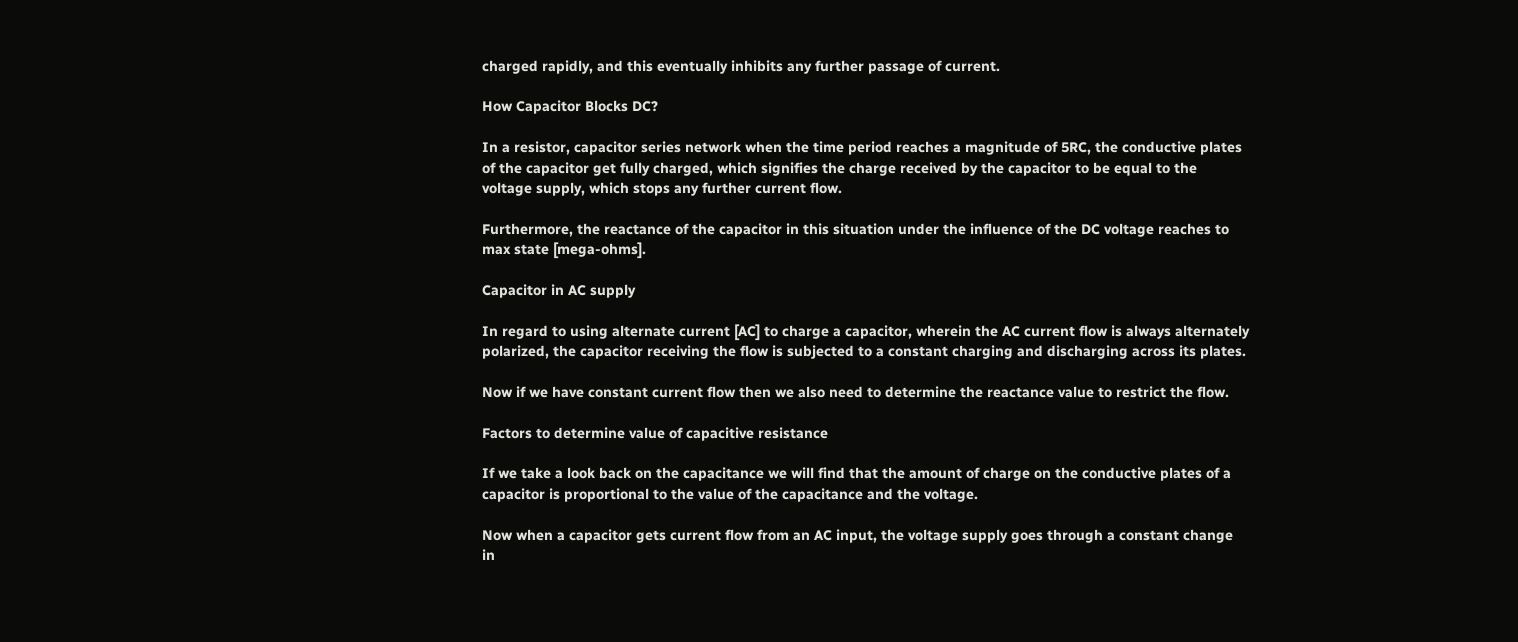charged rapidly, and this eventually inhibits any further passage of current.

How Capacitor Blocks DC?

In a resistor, capacitor series network when the time period reaches a magnitude of 5RC, the conductive plates of the capacitor get fully charged, which signifies the charge received by the capacitor to be equal to the voltage supply, which stops any further current flow.

Furthermore, the reactance of the capacitor in this situation under the influence of the DC voltage reaches to max state [mega-ohms].

Capacitor in AC supply

In regard to using alternate current [AC] to charge a capacitor, wherein the AC current flow is always alternately polarized, the capacitor receiving the flow is subjected to a constant charging and discharging across its plates.

Now if we have constant current flow then we also need to determine the reactance value to restrict the flow.

Factors to determine value of capacitive resistance

If we take a look back on the capacitance we will find that the amount of charge on the conductive plates of a capacitor is proportional to the value of the capacitance and the voltage.

Now when a capacitor gets current flow from an AC input, the voltage supply goes through a constant change in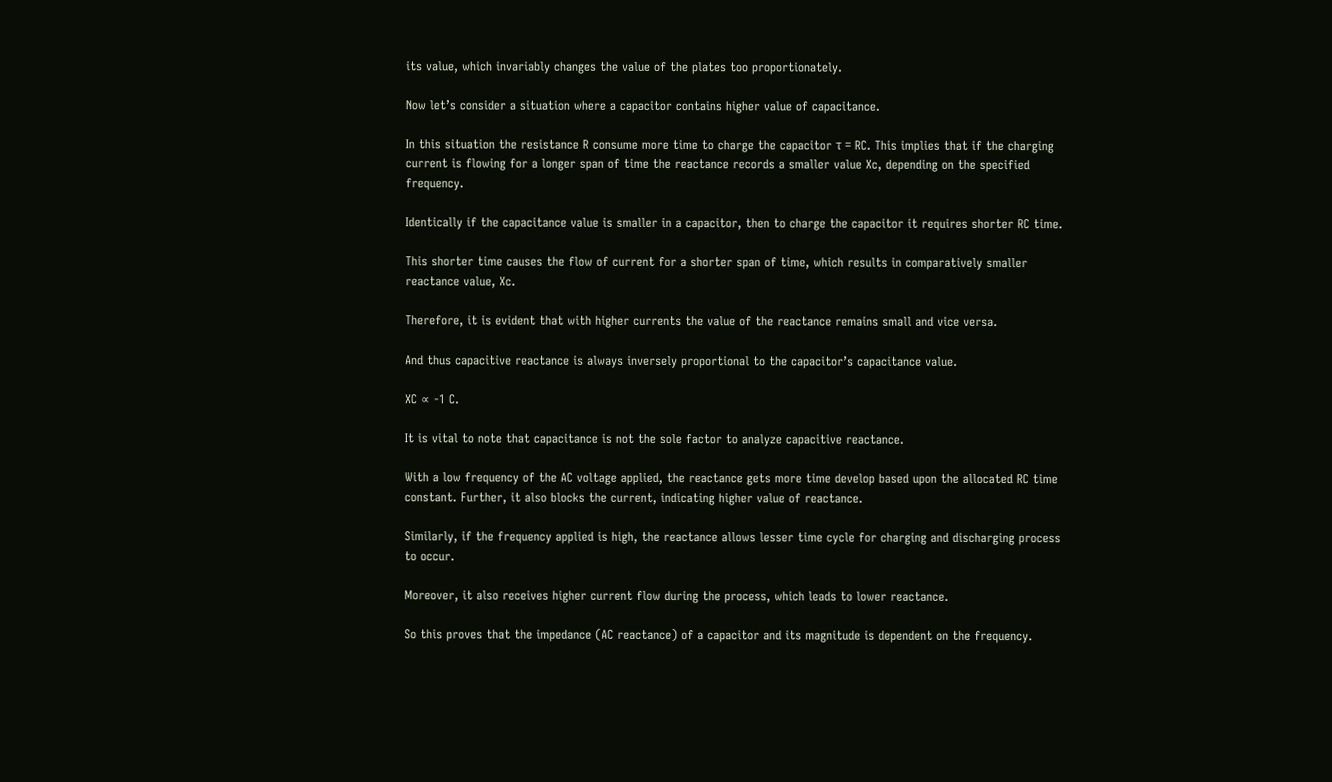its value, which invariably changes the value of the plates too proportionately.

Now let’s consider a situation where a capacitor contains higher value of capacitance.

In this situation the resistance R consume more time to charge the capacitor τ = RC. This implies that if the charging current is flowing for a longer span of time the reactance records a smaller value Xc, depending on the specified frequency.

Identically if the capacitance value is smaller in a capacitor, then to charge the capacitor it requires shorter RC time.

This shorter time causes the flow of current for a shorter span of time, which results in comparatively smaller reactance value, Xc.

Therefore, it is evident that with higher currents the value of the reactance remains small and vice versa.

And thus capacitive reactance is always inversely proportional to the capacitor’s capacitance value.

XC ∝ -1 C.

It is vital to note that capacitance is not the sole factor to analyze capacitive reactance.

With a low frequency of the AC voltage applied, the reactance gets more time develop based upon the allocated RC time constant. Further, it also blocks the current, indicating higher value of reactance.

Similarly, if the frequency applied is high, the reactance allows lesser time cycle for charging and discharging process to occur.

Moreover, it also receives higher current flow during the process, which leads to lower reactance.

So this proves that the impedance (AC reactance) of a capacitor and its magnitude is dependent on the frequency.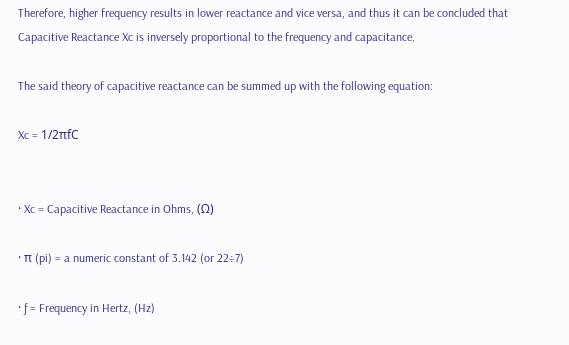Therefore, higher frequency results in lower reactance and vice versa, and thus it can be concluded that Capacitive Reactance Xc is inversely proportional to the frequency and capacitance.

The said theory of capacitive reactance can be summed up with the following equation:

Xc = 1/2πfC


· Xc = Capacitive Reactance in Ohms, (Ω)

· π (pi) = a numeric constant of 3.142 (or 22÷7)

· ƒ = Frequency in Hertz, (Hz)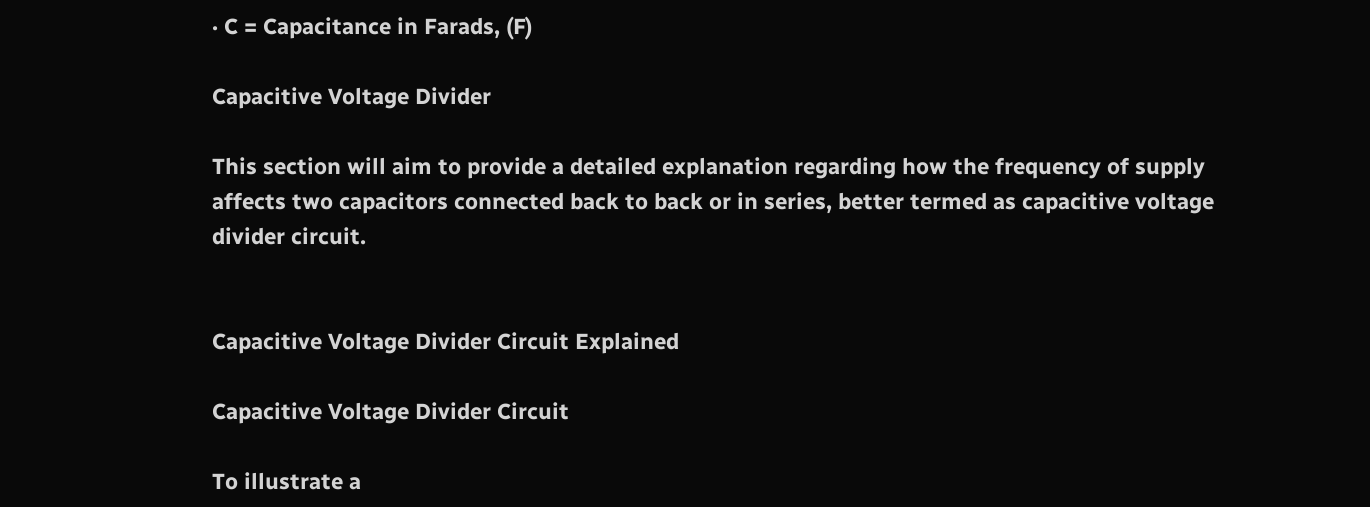· C = Capacitance in Farads, (F)

Capacitive Voltage Divider

This section will aim to provide a detailed explanation regarding how the frequency of supply affects two capacitors connected back to back or in series, better termed as capacitive voltage divider circuit.


Capacitive Voltage Divider Circuit Explained

Capacitive Voltage Divider Circuit

To illustrate a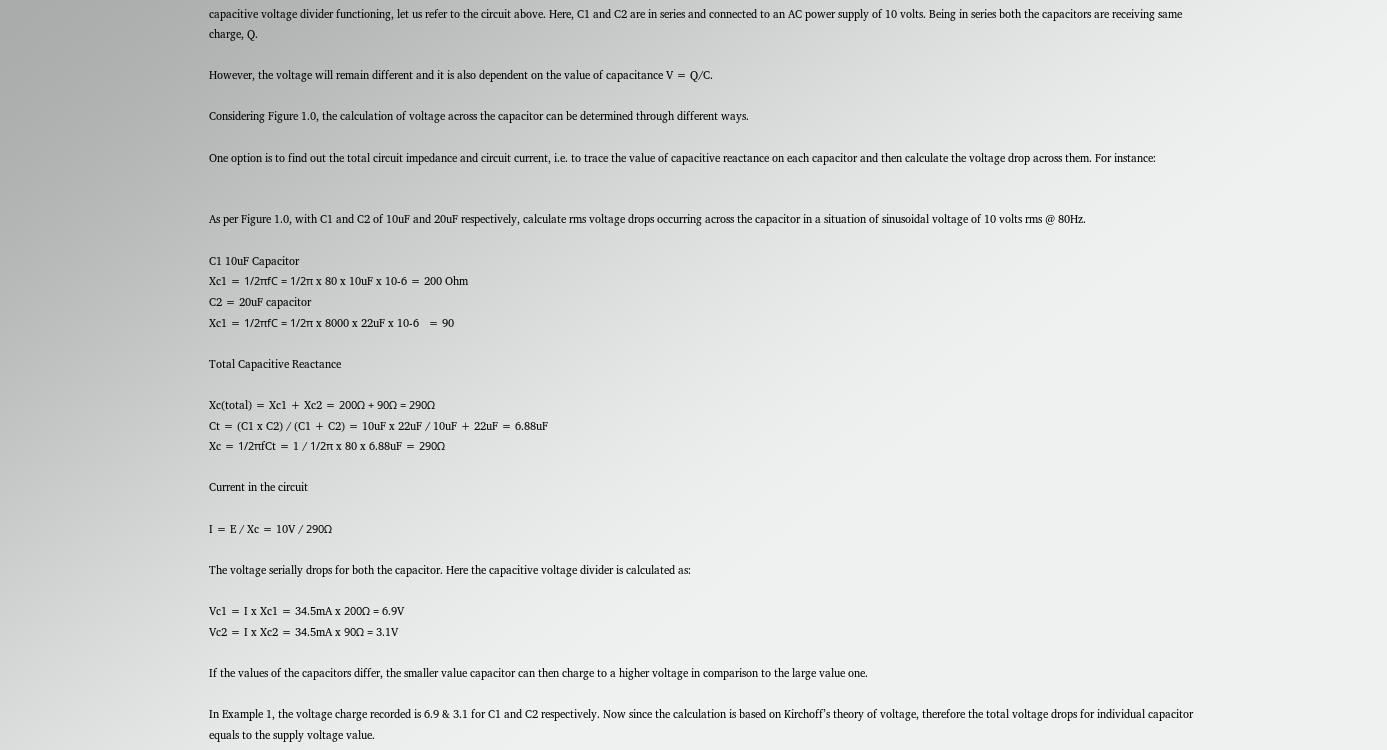capacitive voltage divider functioning, let us refer to the circuit above. Here, C1 and C2 are in series and connected to an AC power supply of 10 volts. Being in series both the capacitors are receiving same charge, Q.

However, the voltage will remain different and it is also dependent on the value of capacitance V = Q/C.

Considering Figure 1.0, the calculation of voltage across the capacitor can be determined through different ways.

One option is to find out the total circuit impedance and circuit current, i.e. to trace the value of capacitive reactance on each capacitor and then calculate the voltage drop across them. For instance:


As per Figure 1.0, with C1 and C2 of 10uF and 20uF respectively, calculate rms voltage drops occurring across the capacitor in a situation of sinusoidal voltage of 10 volts rms @ 80Hz.

C1 10uF Capacitor
Xc1 = 1/2πfC = 1/2π x 80 x 10uF x 10-6 = 200 Ohm
C2 = 20uF capacitor
Xc1 = 1/2πfC = 1/2π x 8000 x 22uF x 10-6   = 90

Total Capacitive Reactance

Xc(total) = Xc1 + Xc2 = 200Ω + 90Ω = 290Ω
Ct = (C1 x C2) / (C1 + C2) = 10uF x 22uF / 10uF + 22uF = 6.88uF
Xc = 1/2πfCt = 1 / 1/2π x 80 x 6.88uF = 290Ω

Current in the circuit

I = E / Xc = 10V / 290Ω

The voltage serially drops for both the capacitor. Here the capacitive voltage divider is calculated as:

Vc1 = I x Xc1 = 34.5mA x 200Ω = 6.9V
Vc2 = I x Xc2 = 34.5mA x 90Ω = 3.1V

If the values of the capacitors differ, the smaller value capacitor can then charge to a higher voltage in comparison to the large value one.

In Example 1, the voltage charge recorded is 6.9 & 3.1 for C1 and C2 respectively. Now since the calculation is based on Kirchoff’s theory of voltage, therefore the total voltage drops for individual capacitor equals to the supply voltage value.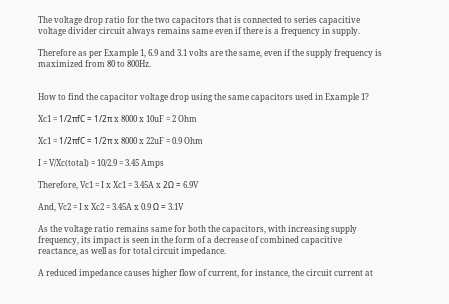The voltage drop ratio for the two capacitors that is connected to series capacitive voltage divider circuit always remains same even if there is a frequency in supply.

Therefore as per Example 1, 6.9 and 3.1 volts are the same, even if the supply frequency is maximized from 80 to 800Hz.


How to find the capacitor voltage drop using the same capacitors used in Example 1?

Xc1 = 1/2πfC = 1/2π x 8000 x 10uF = 2 Ohm

Xc1 = 1/2πfC = 1/2π x 8000 x 22uF = 0.9 Ohm

I = V/Xc(total) = 10/2.9 = 3.45 Amps

Therefore, Vc1 = I x Xc1 = 3.45A x 2Ω = 6.9V

And, Vc2 = I x Xc2 = 3.45A x 0.9 Ω = 3.1V

As the voltage ratio remains same for both the capacitors, with increasing supply frequency, its impact is seen in the form of a decrease of combined capacitive reactance, as well as for total circuit impedance.

A reduced impedance causes higher flow of current, for instance, the circuit current at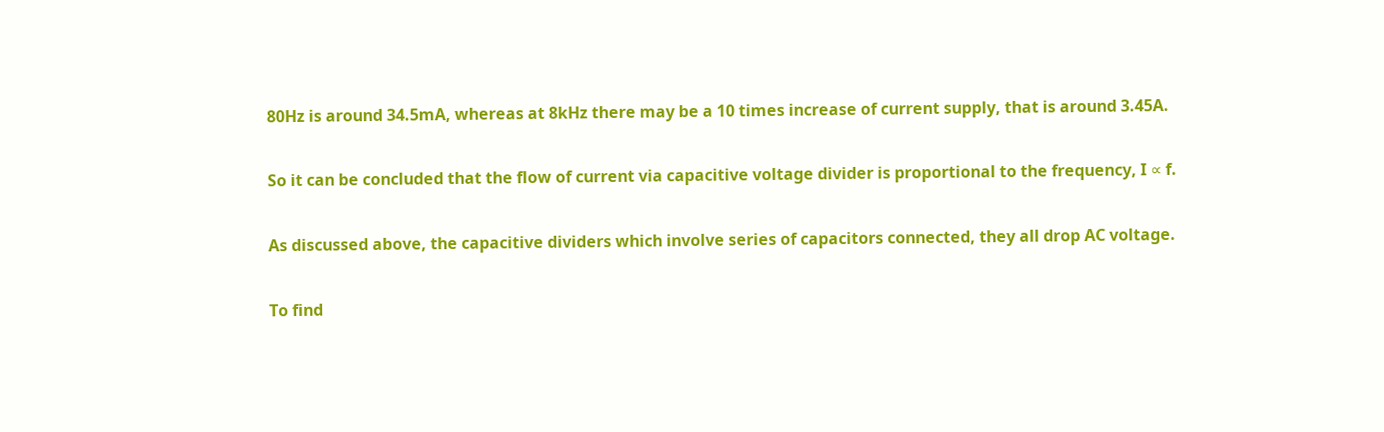80Hz is around 34.5mA, whereas at 8kHz there may be a 10 times increase of current supply, that is around 3.45A.

So it can be concluded that the flow of current via capacitive voltage divider is proportional to the frequency, I ∝ f.

As discussed above, the capacitive dividers which involve series of capacitors connected, they all drop AC voltage.

To find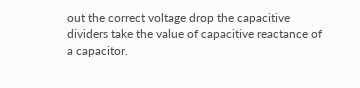out the correct voltage drop the capacitive dividers take the value of capacitive reactance of a capacitor.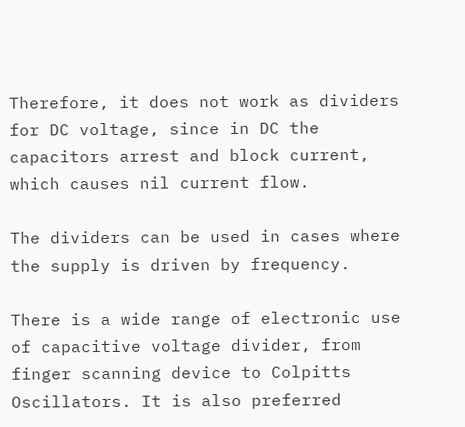Therefore, it does not work as dividers for DC voltage, since in DC the capacitors arrest and block current, which causes nil current flow.

The dividers can be used in cases where the supply is driven by frequency.

There is a wide range of electronic use of capacitive voltage divider, from finger scanning device to Colpitts Oscillators. It is also preferred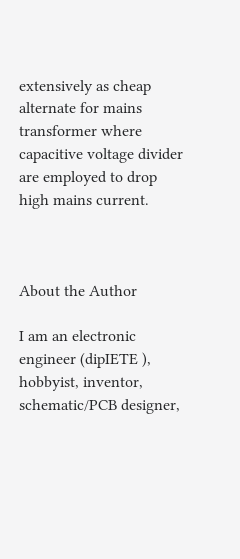extensively as cheap alternate for mains transformer where capacitive voltage divider are employed to drop high mains current.



About the Author

I am an electronic engineer (dipIETE ), hobbyist, inventor, schematic/PCB designer,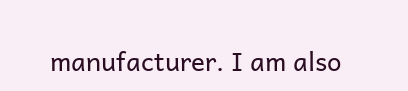manufacturer. I am also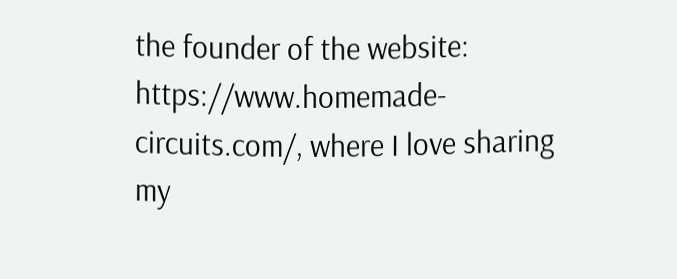the founder of the website: https://www.homemade-circuits.com/, where I love sharing my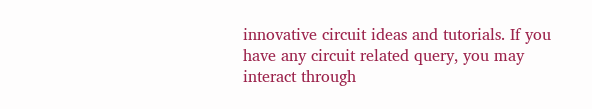innovative circuit ideas and tutorials. If you have any circuit related query, you may interact through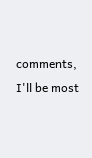comments, I'll be most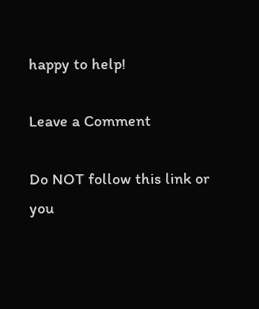happy to help!

Leave a Comment

Do NOT follow this link or you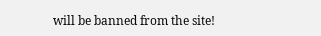will be banned from the site!